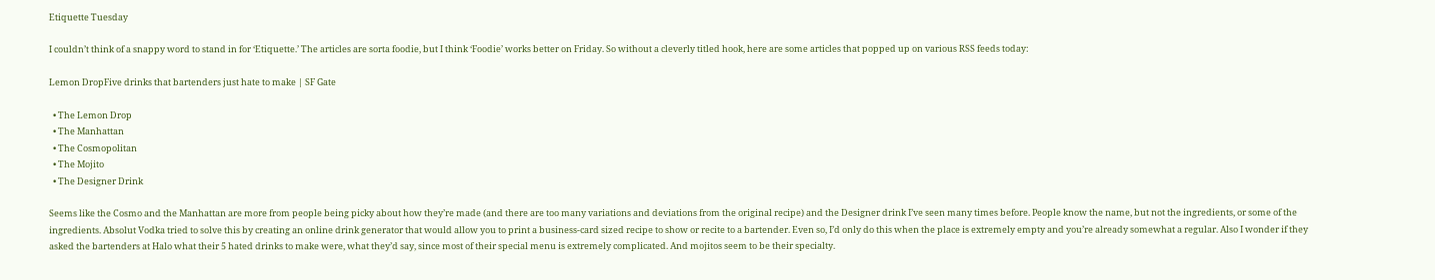Etiquette Tuesday

I couldn’t think of a snappy word to stand in for ‘Etiquette.’ The articles are sorta foodie, but I think ‘Foodie’ works better on Friday. So without a cleverly titled hook, here are some articles that popped up on various RSS feeds today:

Lemon DropFive drinks that bartenders just hate to make | SF Gate

  • The Lemon Drop
  • The Manhattan
  • The Cosmopolitan
  • The Mojito
  • The Designer Drink

Seems like the Cosmo and the Manhattan are more from people being picky about how they’re made (and there are too many variations and deviations from the original recipe) and the Designer drink I’ve seen many times before. People know the name, but not the ingredients, or some of the ingredients. Absolut Vodka tried to solve this by creating an online drink generator that would allow you to print a business-card sized recipe to show or recite to a bartender. Even so, I’d only do this when the place is extremely empty and you’re already somewhat a regular. Also I wonder if they asked the bartenders at Halo what their 5 hated drinks to make were, what they’d say, since most of their special menu is extremely complicated. And mojitos seem to be their specialty.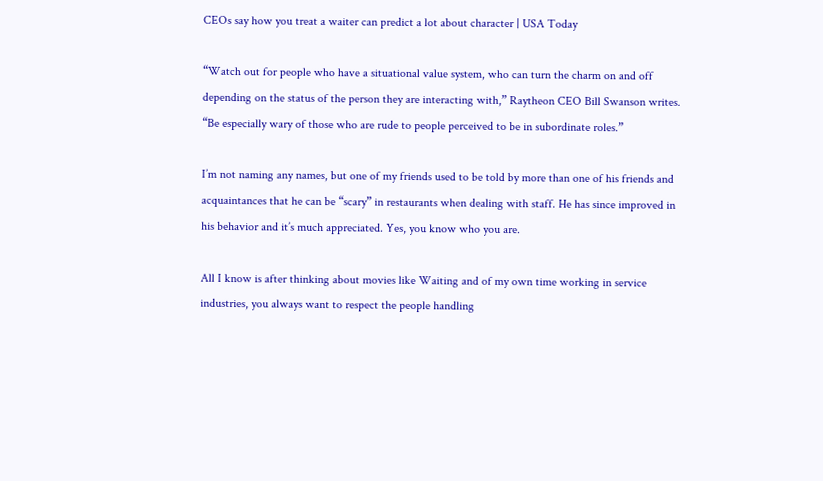CEOs say how you treat a waiter can predict a lot about character | USA Today

“Watch out for people who have a situational value system, who can turn the charm on and off depending on the status of the person they are interacting with,” Raytheon CEO Bill Swanson writes. “Be especially wary of those who are rude to people perceived to be in subordinate roles.”

I’m not naming any names, but one of my friends used to be told by more than one of his friends and acquaintances that he can be “scary” in restaurants when dealing with staff. He has since improved in his behavior and it’s much appreciated. Yes, you know who you are.

All I know is after thinking about movies like Waiting and of my own time working in service industries, you always want to respect the people handling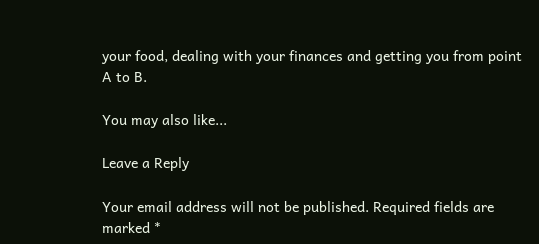your food, dealing with your finances and getting you from point A to B.

You may also like...

Leave a Reply

Your email address will not be published. Required fields are marked *